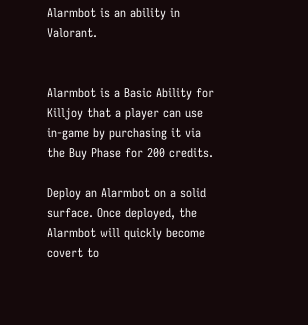Alarmbot is an ability in Valorant.


Alarmbot is a Basic Ability for Killjoy that a player can use in-game by purchasing it via the Buy Phase for 200 credits.

Deploy an Alarmbot on a solid surface. Once deployed, the Alarmbot will quickly become covert to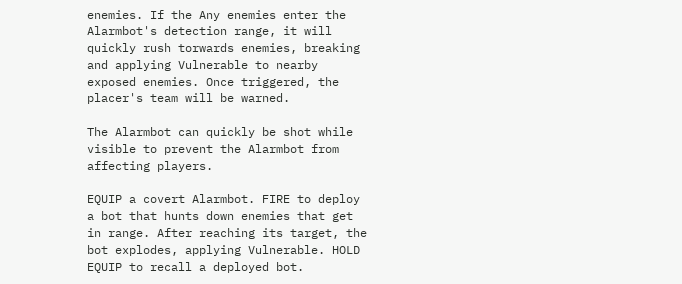enemies. If the Any enemies enter the Alarmbot's detection range, it will quickly rush torwards enemies, breaking and applying Vulnerable to nearby exposed enemies. Once triggered, the placer's team will be warned.

The Alarmbot can quickly be shot while visible to prevent the Alarmbot from affecting players.

EQUIP a covert Alarmbot. FIRE to deploy a bot that hunts down enemies that get in range. After reaching its target, the bot explodes, applying Vulnerable. HOLD EQUIP to recall a deployed bot.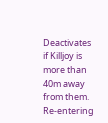Deactivates if Killjoy is more than 40m away from them. Re-entering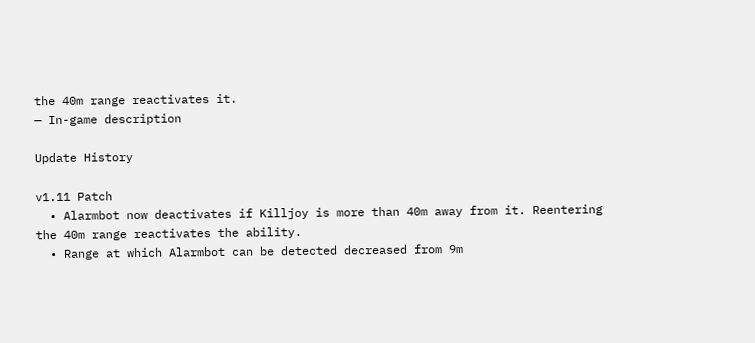the 40m range reactivates it.
— In-game description

Update History

v1.11 Patch
  • Alarmbot now deactivates if Killjoy is more than 40m away from it. Reentering the 40m range reactivates the ability.
  • Range at which Alarmbot can be detected decreased from 9m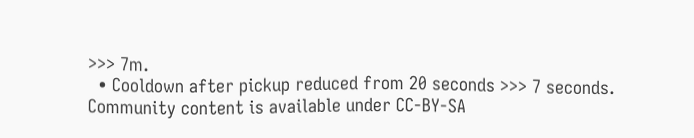>>> 7m.
  • Cooldown after pickup reduced from 20 seconds >>> 7 seconds.
Community content is available under CC-BY-SA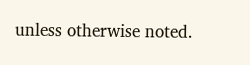unless otherwise noted.